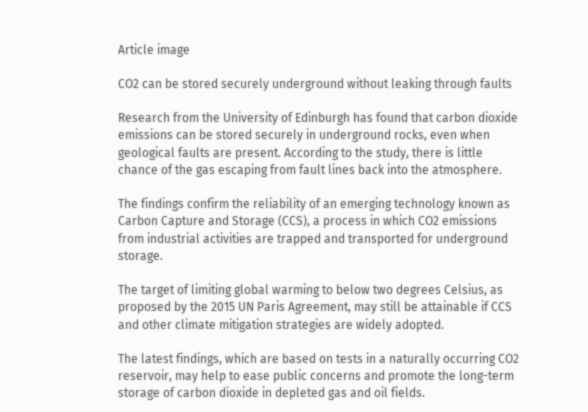Article image

CO2 can be stored securely underground without leaking through faults

Research from the University of Edinburgh has found that carbon dioxide emissions can be stored securely in underground rocks, even when geological faults are present. According to the study, there is little chance of the gas escaping from fault lines back into the atmosphere.

The findings confirm the reliability of an emerging technology known as Carbon Capture and Storage (CCS), a process in which CO2 emissions from industrial activities are trapped and transported for underground storage.

The target of limiting global warming to below two degrees Celsius, as proposed by the 2015 UN Paris Agreement, may still be attainable if CCS and other climate mitigation strategies are widely adopted.

The latest findings, which are based on tests in a naturally occurring CO2 reservoir, may help to ease public concerns and promote the long-term storage of carbon dioxide in depleted gas and oil fields.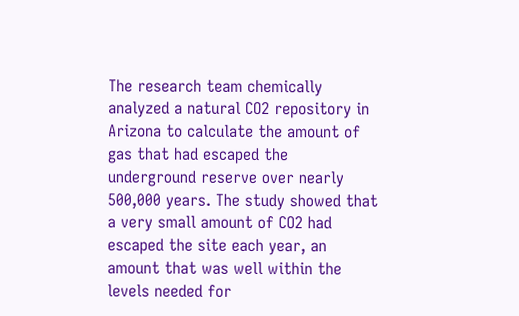The research team chemically analyzed a natural CO2 repository in Arizona to calculate the amount of gas that had escaped the underground reserve over nearly 500,000 years. The study showed that a very small amount of CO2 had escaped the site each year, an amount that was well within the levels needed for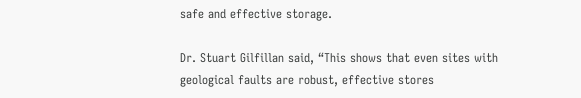safe and effective storage.

Dr. Stuart Gilfillan said, “This shows that even sites with geological faults are robust, effective stores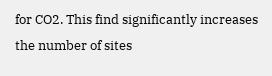for CO2. This find significantly increases the number of sites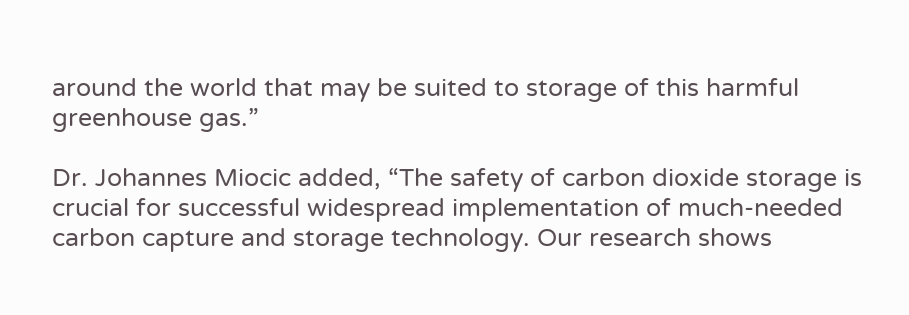around the world that may be suited to storage of this harmful greenhouse gas.”

Dr. Johannes Miocic added, “The safety of carbon dioxide storage is crucial for successful widespread implementation of much-needed carbon capture and storage technology. Our research shows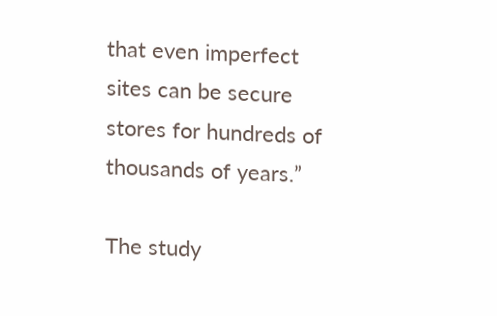that even imperfect sites can be secure stores for hundreds of thousands of years.”

The study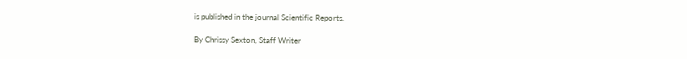is published in the journal Scientific Reports.

By Chrissy Sexton, Staff Writer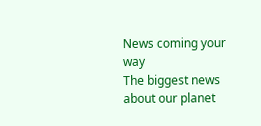News coming your way
The biggest news about our planet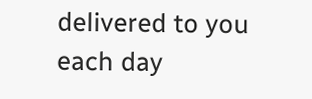delivered to you each day